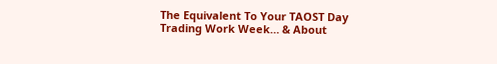The Equivalent To Your TAOST Day Trading Work Week… & About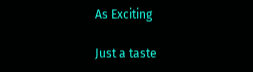As Exciting

Just a taste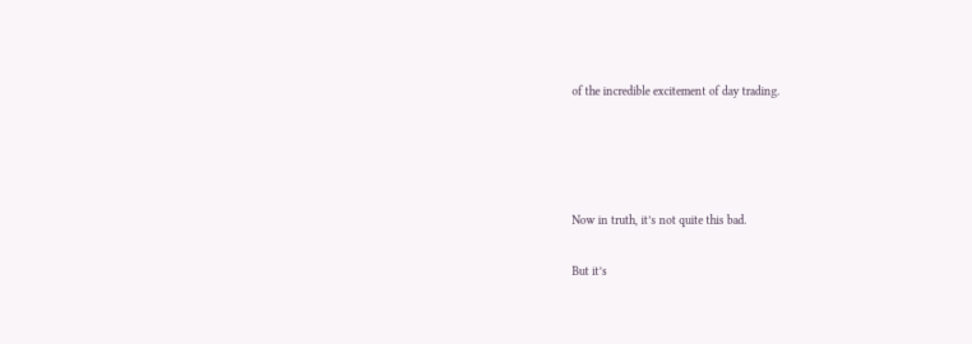of the incredible excitement of day trading.




Now in truth, it’s not quite this bad.

But it’s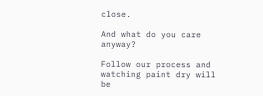close.

And what do you care anyway?

Follow our process and watching paint dry will be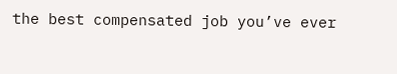the best compensated job you’ve ever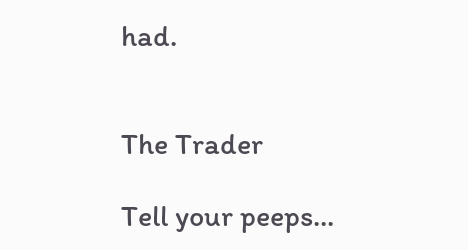had.


The Trader

Tell your peeps...